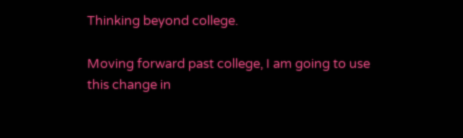Thinking beyond college.

Moving forward past college, I am going to use this change in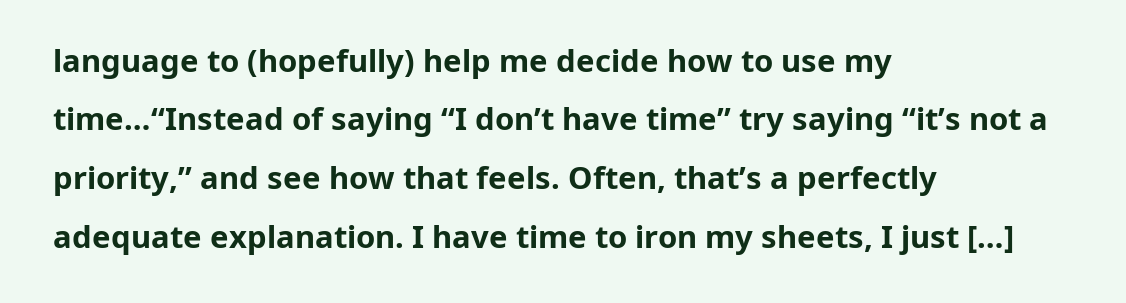language to (hopefully) help me decide how to use my time…“Instead of saying “I don’t have time” try saying “it’s not a priority,” and see how that feels. Often, that’s a perfectly adequate explanation. I have time to iron my sheets, I just […]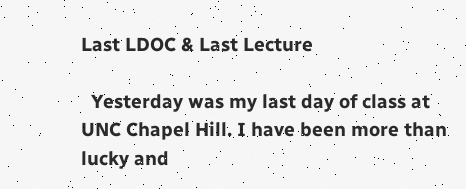Last LDOC & Last Lecture

  Yesterday was my last day of class at UNC Chapel Hill. I have been more than lucky and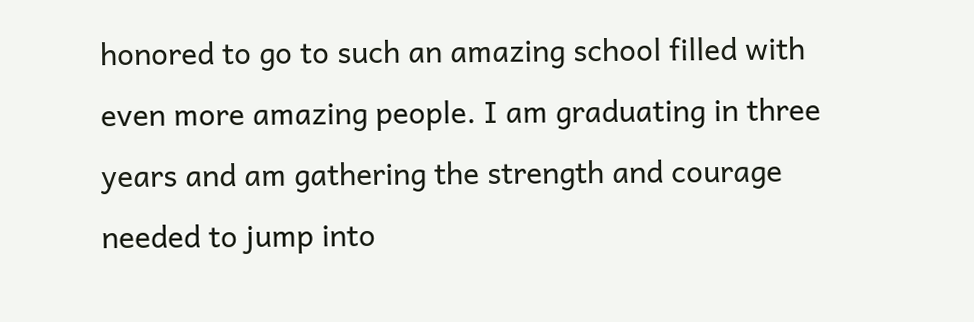honored to go to such an amazing school filled with even more amazing people. I am graduating in three years and am gathering the strength and courage needed to jump into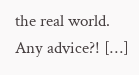the real world. Any advice?! […]